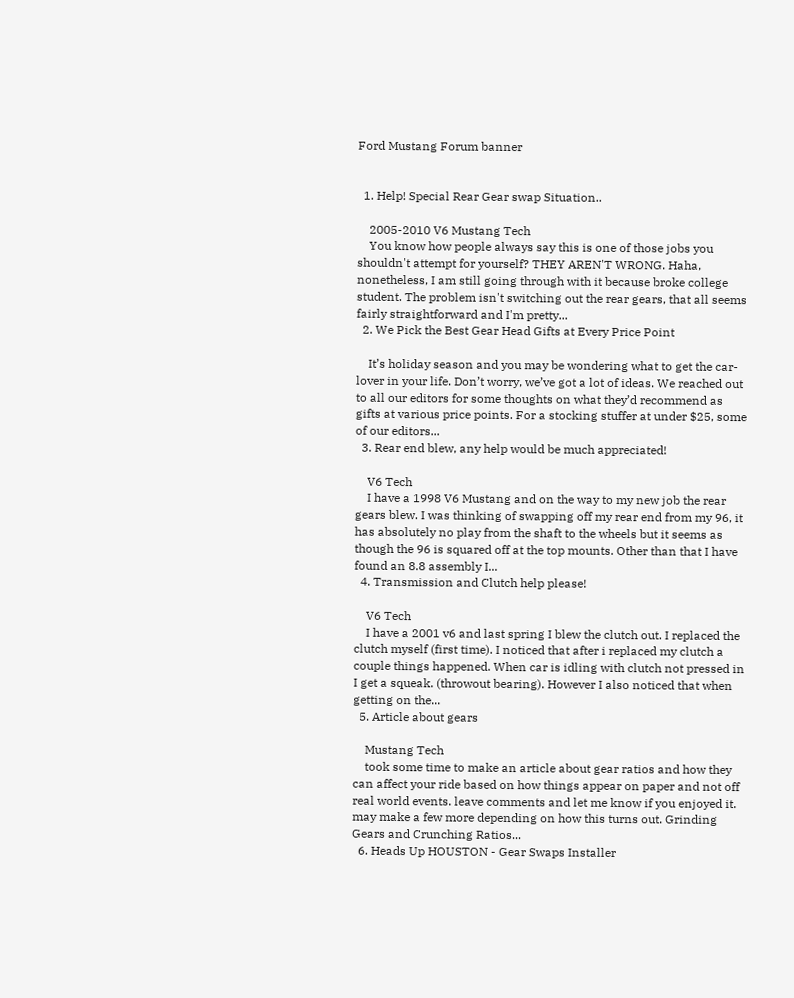Ford Mustang Forum banner


  1. Help! Special Rear Gear swap Situation..

    2005-2010 V6 Mustang Tech
    You know how people always say this is one of those jobs you shouldn't attempt for yourself? THEY AREN'T WRONG. Haha, nonetheless, I am still going through with it because broke college student. The problem isn't switching out the rear gears, that all seems fairly straightforward and I'm pretty...
  2. We Pick the Best Gear Head Gifts at Every Price Point

    It’s holiday season and you may be wondering what to get the car-lover in your life. Don’t worry, we’ve got a lot of ideas. We reached out to all our editors for some thoughts on what they’d recommend as gifts at various price points. For a stocking stuffer at under $25, some of our editors...
  3. Rear end blew, any help would be much appreciated!

    V6 Tech
    I have a 1998 V6 Mustang and on the way to my new job the rear gears blew. I was thinking of swapping off my rear end from my 96, it has absolutely no play from the shaft to the wheels but it seems as though the 96 is squared off at the top mounts. Other than that I have found an 8.8 assembly I...
  4. Transmission and Clutch help please!

    V6 Tech
    I have a 2001 v6 and last spring I blew the clutch out. I replaced the clutch myself (first time). I noticed that after i replaced my clutch a couple things happened. When car is idling with clutch not pressed in I get a squeak. (throwout bearing). However I also noticed that when getting on the...
  5. Article about gears

    Mustang Tech
    took some time to make an article about gear ratios and how they can affect your ride based on how things appear on paper and not off real world events. leave comments and let me know if you enjoyed it. may make a few more depending on how this turns out. Grinding Gears and Crunching Ratios...
  6. Heads Up HOUSTON - Gear Swaps Installer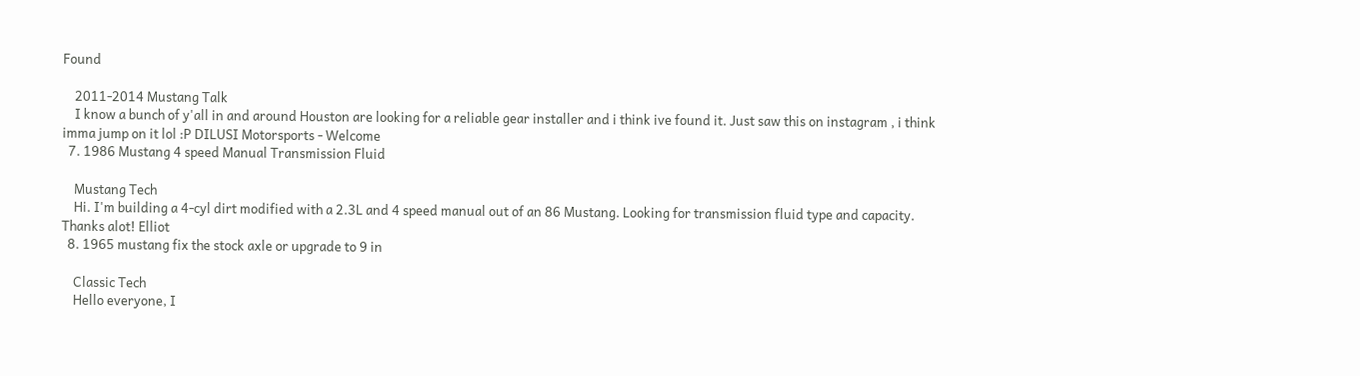Found

    2011-2014 Mustang Talk
    I know a bunch of y'all in and around Houston are looking for a reliable gear installer and i think ive found it. Just saw this on instagram , i think imma jump on it lol :P DILUSI Motorsports - Welcome
  7. 1986 Mustang 4 speed Manual Transmission Fluid

    Mustang Tech
    Hi. I'm building a 4-cyl dirt modified with a 2.3L and 4 speed manual out of an 86 Mustang. Looking for transmission fluid type and capacity. Thanks alot! Elliot
  8. 1965 mustang fix the stock axle or upgrade to 9 in

    Classic Tech
    Hello everyone, I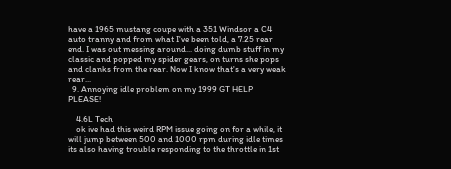have a 1965 mustang coupe with a 351 Windsor a C4 auto tranny and from what I've been told, a 7.25 rear end. I was out messing around... doing dumb stuff in my classic and popped my spider gears, on turns she pops and clanks from the rear. Now I know that's a very weak rear...
  9. Annoying idle problem on my 1999 GT HELP PLEASE!

    4.6L Tech
    ok ive had this weird RPM issue going on for a while, it will jump between 500 and 1000 rpm during idle times its also having trouble responding to the throttle in 1st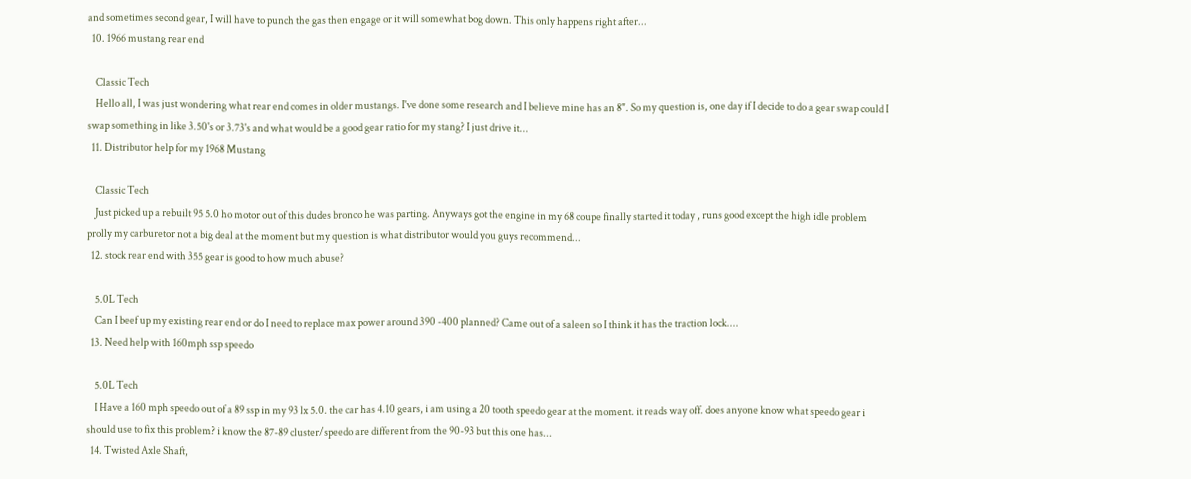and sometimes second gear, I will have to punch the gas then engage or it will somewhat bog down. This only happens right after...
  10. 1966 mustang rear end

    Classic Tech
    Hello all, I was just wondering what rear end comes in older mustangs. I've done some research and I believe mine has an 8". So my question is, one day if I decide to do a gear swap could I swap something in like 3.50's or 3.73's and what would be a good gear ratio for my stang? I just drive it...
  11. Distributor help for my 1968 Mustang

    Classic Tech
    Just picked up a rebuilt 95 5.0 ho motor out of this dudes bronco he was parting. Anyways got the engine in my 68 coupe finally started it today , runs good except the high idle problem prolly my carburetor not a big deal at the moment but my question is what distributor would you guys recommend...
  12. stock rear end with 355 gear is good to how much abuse?

    5.0L Tech
    Can I beef up my existing rear end or do I need to replace max power around 390 -400 planned? Came out of a saleen so I think it has the traction lock....
  13. Need help with 160mph ssp speedo

    5.0L Tech
    I Have a 160 mph speedo out of a 89 ssp in my 93 lx 5.0. the car has 4.10 gears, i am using a 20 tooth speedo gear at the moment. it reads way off. does anyone know what speedo gear i should use to fix this problem? i know the 87-89 cluster/speedo are different from the 90-93 but this one has...
  14. Twisted Axle Shaft,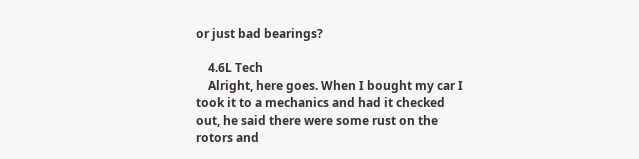or just bad bearings?

    4.6L Tech
    Alright, here goes. When I bought my car I took it to a mechanics and had it checked out, he said there were some rust on the rotors and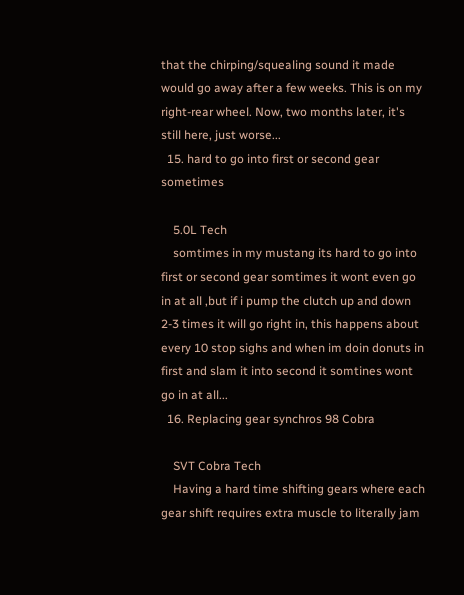that the chirping/squealing sound it made would go away after a few weeks. This is on my right-rear wheel. Now, two months later, it's still here, just worse...
  15. hard to go into first or second gear sometimes

    5.0L Tech
    somtimes in my mustang its hard to go into first or second gear somtimes it wont even go in at all ,but if i pump the clutch up and down 2-3 times it will go right in, this happens about every 10 stop sighs and when im doin donuts in first and slam it into second it somtines wont go in at all...
  16. Replacing gear synchros 98 Cobra

    SVT Cobra Tech
    Having a hard time shifting gears where each gear shift requires extra muscle to literally jam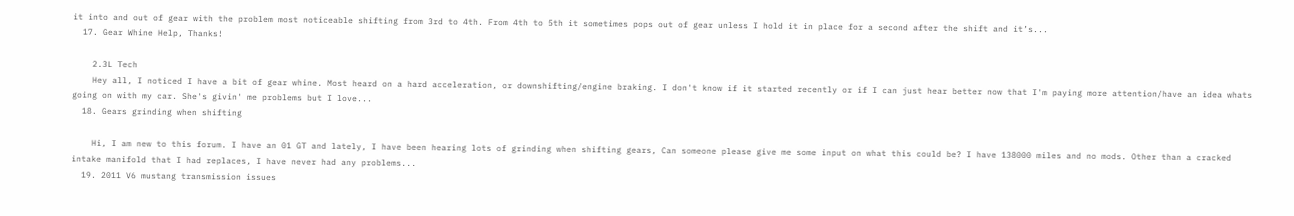it into and out of gear with the problem most noticeable shifting from 3rd to 4th. From 4th to 5th it sometimes pops out of gear unless I hold it in place for a second after the shift and it’s...
  17. Gear Whine Help, Thanks!

    2.3L Tech
    Hey all, I noticed I have a bit of gear whine. Most heard on a hard acceleration, or downshifting/engine braking. I don't know if it started recently or if I can just hear better now that I'm paying more attention/have an idea whats going on with my car. She's givin' me problems but I love...
  18. Gears grinding when shifting

    Hi, I am new to this forum. I have an 01 GT and lately, I have been hearing lots of grinding when shifting gears, Can someone please give me some input on what this could be? I have 138000 miles and no mods. Other than a cracked intake manifold that I had replaces, I have never had any problems...
  19. 2011 V6 mustang transmission issues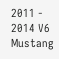2011 - 2014 V6 Mustang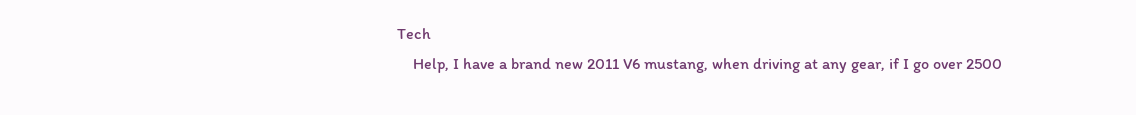Tech
    Help, I have a brand new 2011 V6 mustang, when driving at any gear, if I go over 2500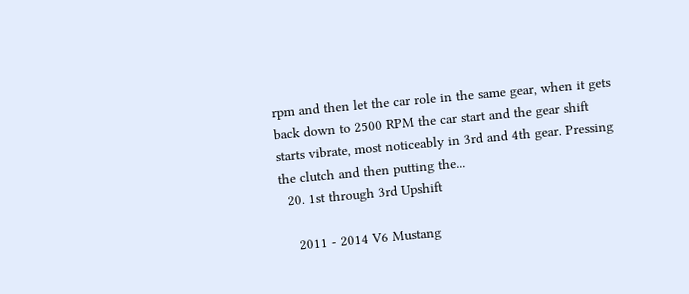rpm and then let the car role in the same gear, when it gets back down to 2500 RPM the car start and the gear shift starts vibrate, most noticeably in 3rd and 4th gear. Pressing the clutch and then putting the...
  20. 1st through 3rd Upshift

    2011 - 2014 V6 Mustang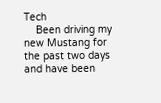Tech
    Been driving my new Mustang for the past two days and have been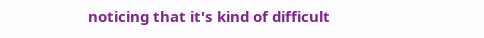noticing that it's kind of difficult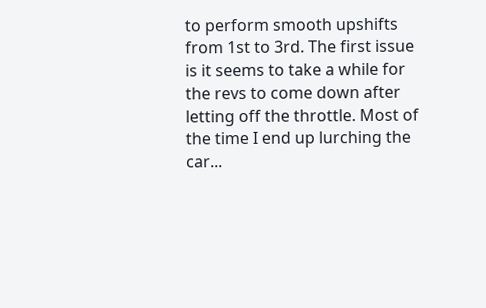to perform smooth upshifts from 1st to 3rd. The first issue is it seems to take a while for the revs to come down after letting off the throttle. Most of the time I end up lurching the car...